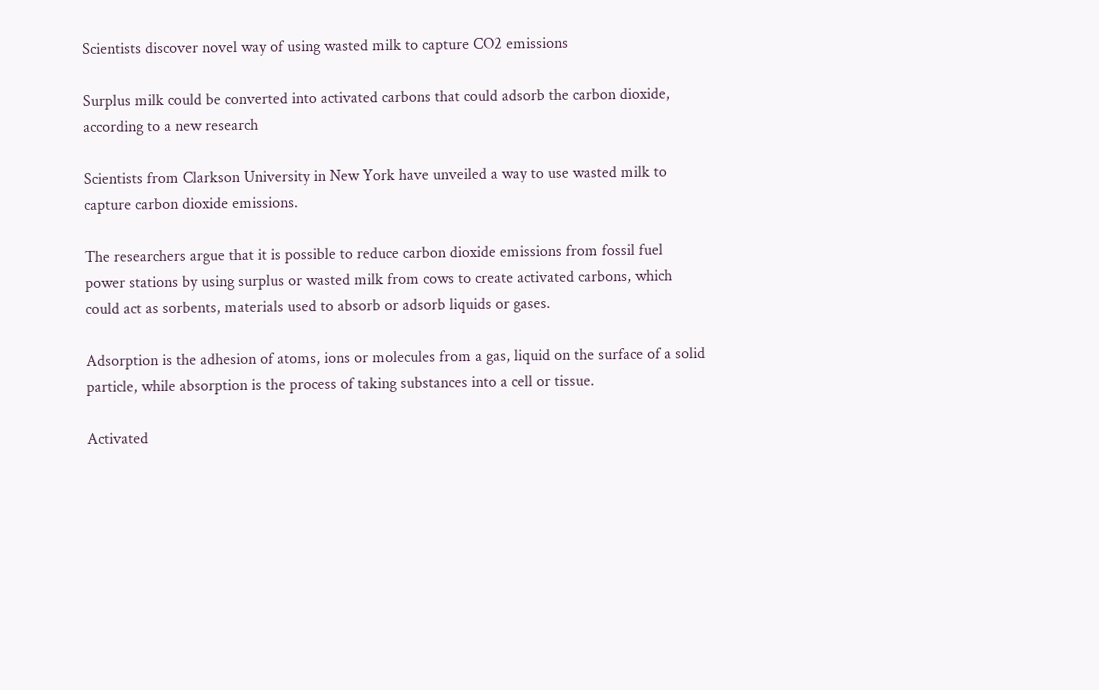Scientists discover novel way of using wasted milk to capture CO2 emissions

Surplus milk could be converted into activated carbons that could adsorb the carbon dioxide, according to a new research

Scientists from Clarkson University in New York have unveiled a way to use wasted milk to capture carbon dioxide emissions.

The researchers argue that it is possible to reduce carbon dioxide emissions from fossil fuel power stations by using surplus or wasted milk from cows to create activated carbons, which could act as sorbents, materials used to absorb or adsorb liquids or gases.

Adsorption is the adhesion of atoms, ions or molecules from a gas, liquid on the surface of a solid particle, while absorption is the process of taking substances into a cell or tissue.

Activated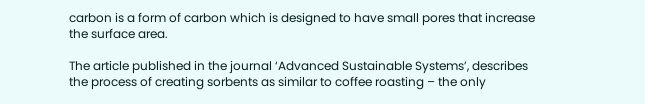carbon is a form of carbon which is designed to have small pores that increase the surface area.

The article published in the journal ‘Advanced Sustainable Systems’, describes the process of creating sorbents as similar to coffee roasting – the only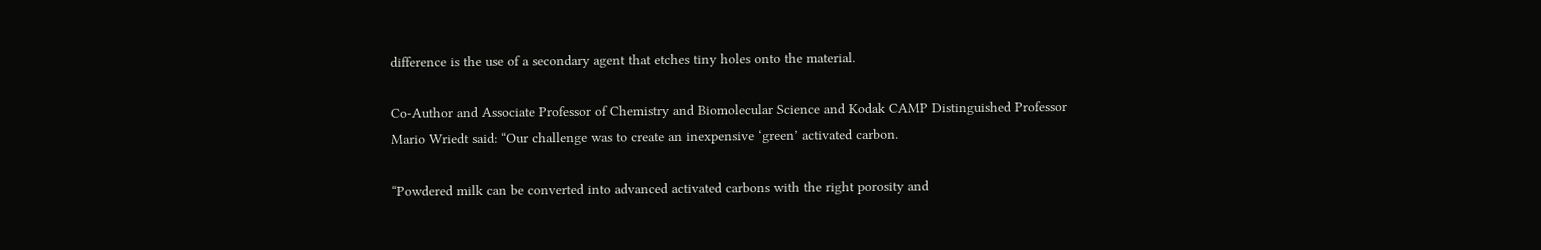difference is the use of a secondary agent that etches tiny holes onto the material.

Co-Author and Associate Professor of Chemistry and Biomolecular Science and Kodak CAMP Distinguished Professor Mario Wriedt said: “Our challenge was to create an inexpensive ‘green’ activated carbon.

“Powdered milk can be converted into advanced activated carbons with the right porosity and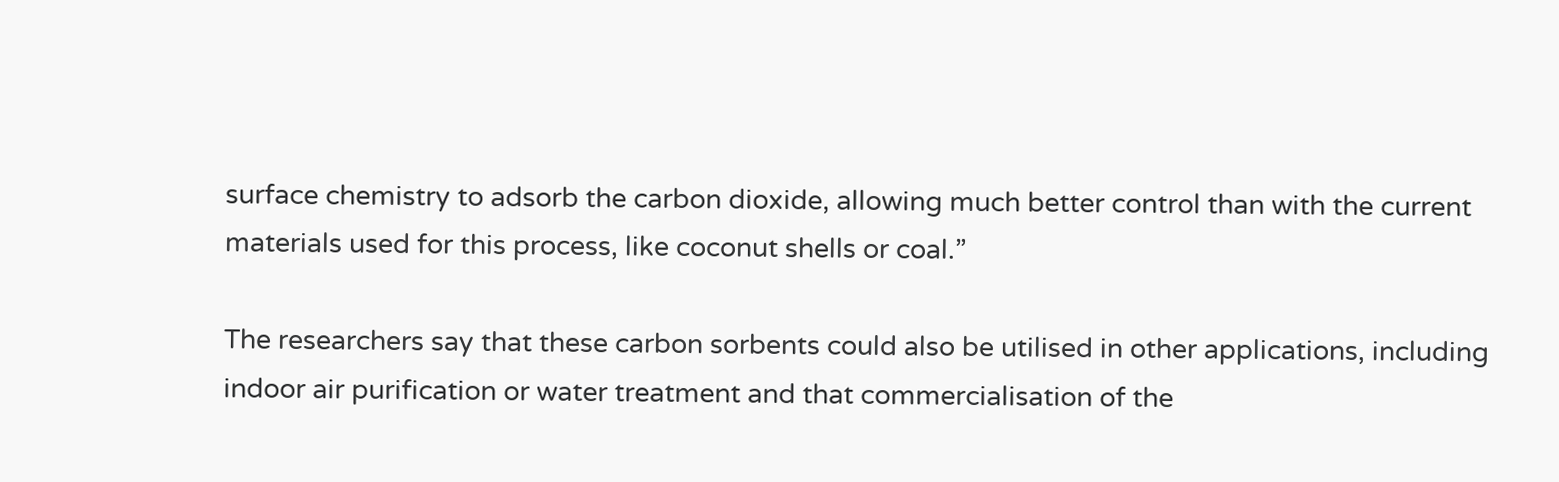surface chemistry to adsorb the carbon dioxide, allowing much better control than with the current materials used for this process, like coconut shells or coal.”

The researchers say that these carbon sorbents could also be utilised in other applications, including indoor air purification or water treatment and that commercialisation of the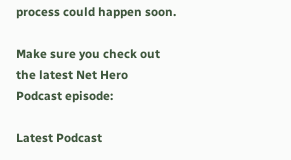process could happen soon.

Make sure you check out the latest Net Hero Podcast episode:

Latest Podcast